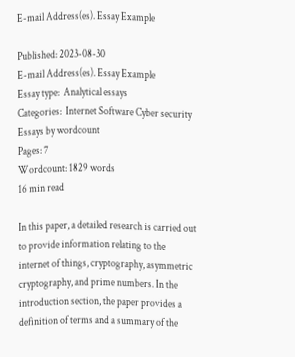E-mail Address(es). Essay Example

Published: 2023-08-30
E-mail Address(es). Essay Example
Essay type:  Analytical essays
Categories:  Internet Software Cyber security Essays by wordcount
Pages: 7
Wordcount: 1829 words
16 min read

In this paper, a detailed research is carried out to provide information relating to the internet of things, cryptography, asymmetric cryptography, and prime numbers. In the introduction section, the paper provides a definition of terms and a summary of the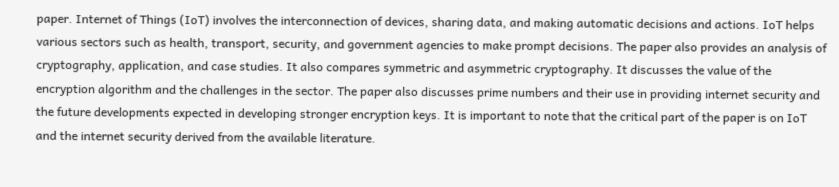paper. Internet of Things (IoT) involves the interconnection of devices, sharing data, and making automatic decisions and actions. IoT helps various sectors such as health, transport, security, and government agencies to make prompt decisions. The paper also provides an analysis of cryptography, application, and case studies. It also compares symmetric and asymmetric cryptography. It discusses the value of the encryption algorithm and the challenges in the sector. The paper also discusses prime numbers and their use in providing internet security and the future developments expected in developing stronger encryption keys. It is important to note that the critical part of the paper is on IoT and the internet security derived from the available literature.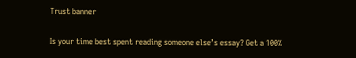Trust banner

Is your time best spent reading someone else’s essay? Get a 100%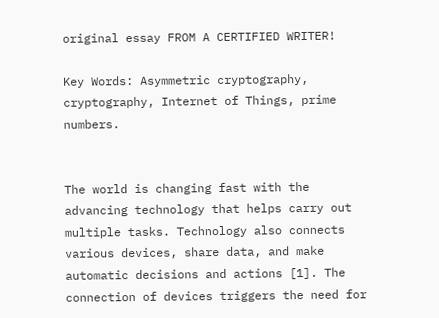original essay FROM A CERTIFIED WRITER!

Key Words: Asymmetric cryptography, cryptography, Internet of Things, prime numbers.


The world is changing fast with the advancing technology that helps carry out multiple tasks. Technology also connects various devices, share data, and make automatic decisions and actions [1]. The connection of devices triggers the need for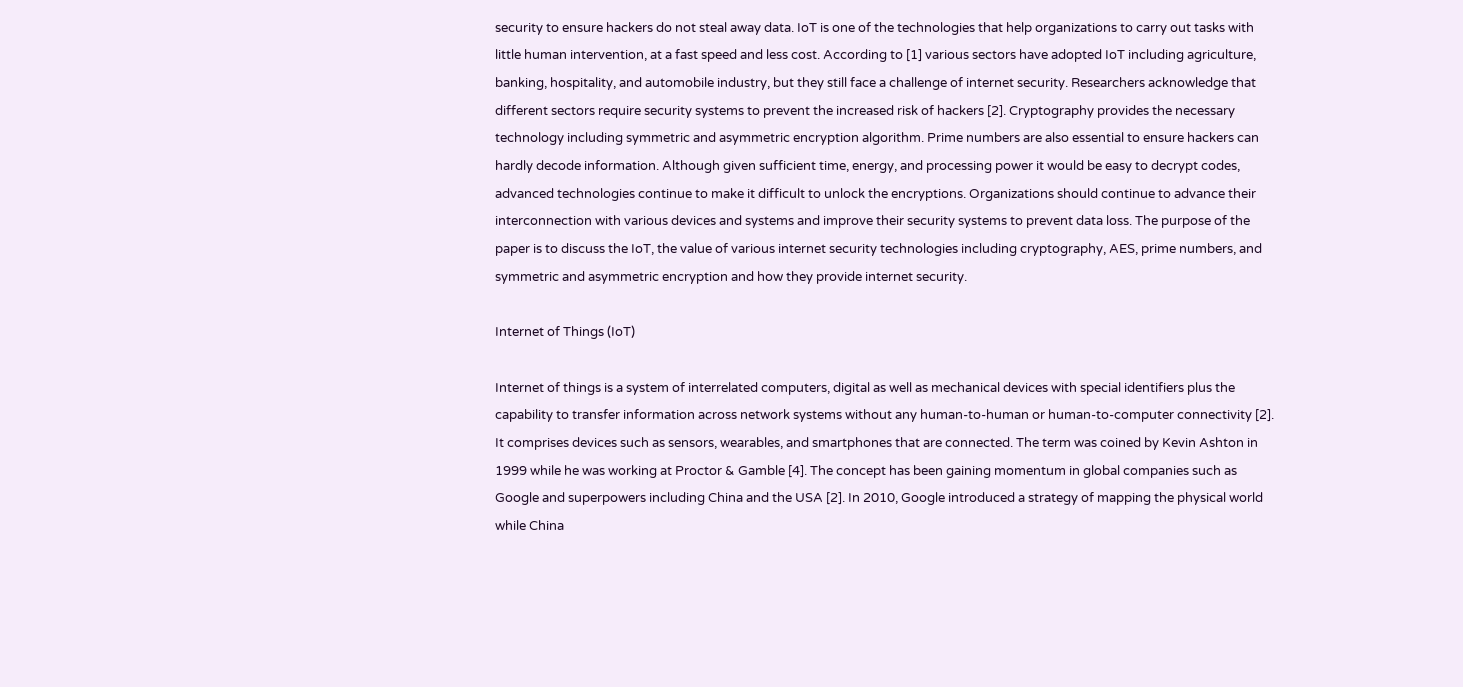security to ensure hackers do not steal away data. IoT is one of the technologies that help organizations to carry out tasks with little human intervention, at a fast speed and less cost. According to [1] various sectors have adopted IoT including agriculture, banking, hospitality, and automobile industry, but they still face a challenge of internet security. Researchers acknowledge that different sectors require security systems to prevent the increased risk of hackers [2]. Cryptography provides the necessary technology including symmetric and asymmetric encryption algorithm. Prime numbers are also essential to ensure hackers can hardly decode information. Although given sufficient time, energy, and processing power it would be easy to decrypt codes, advanced technologies continue to make it difficult to unlock the encryptions. Organizations should continue to advance their interconnection with various devices and systems and improve their security systems to prevent data loss. The purpose of the paper is to discuss the IoT, the value of various internet security technologies including cryptography, AES, prime numbers, and symmetric and asymmetric encryption and how they provide internet security.

Internet of Things (IoT)

Internet of things is a system of interrelated computers, digital as well as mechanical devices with special identifiers plus the capability to transfer information across network systems without any human-to-human or human-to-computer connectivity [2]. It comprises devices such as sensors, wearables, and smartphones that are connected. The term was coined by Kevin Ashton in 1999 while he was working at Proctor & Gamble [4]. The concept has been gaining momentum in global companies such as Google and superpowers including China and the USA [2]. In 2010, Google introduced a strategy of mapping the physical world while China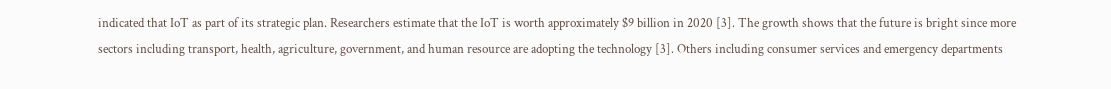indicated that IoT as part of its strategic plan. Researchers estimate that the IoT is worth approximately $9 billion in 2020 [3]. The growth shows that the future is bright since more sectors including transport, health, agriculture, government, and human resource are adopting the technology [3]. Others including consumer services and emergency departments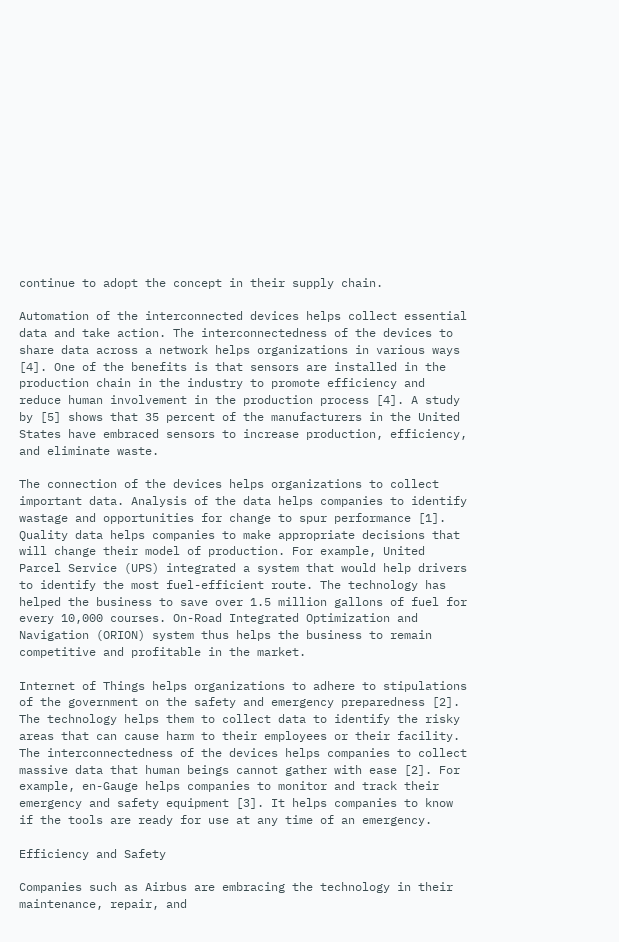continue to adopt the concept in their supply chain.

Automation of the interconnected devices helps collect essential data and take action. The interconnectedness of the devices to share data across a network helps organizations in various ways [4]. One of the benefits is that sensors are installed in the production chain in the industry to promote efficiency and reduce human involvement in the production process [4]. A study by [5] shows that 35 percent of the manufacturers in the United States have embraced sensors to increase production, efficiency, and eliminate waste.

The connection of the devices helps organizations to collect important data. Analysis of the data helps companies to identify wastage and opportunities for change to spur performance [1]. Quality data helps companies to make appropriate decisions that will change their model of production. For example, United Parcel Service (UPS) integrated a system that would help drivers to identify the most fuel-efficient route. The technology has helped the business to save over 1.5 million gallons of fuel for every 10,000 courses. On-Road Integrated Optimization and Navigation (ORION) system thus helps the business to remain competitive and profitable in the market.

Internet of Things helps organizations to adhere to stipulations of the government on the safety and emergency preparedness [2]. The technology helps them to collect data to identify the risky areas that can cause harm to their employees or their facility. The interconnectedness of the devices helps companies to collect massive data that human beings cannot gather with ease [2]. For example, en-Gauge helps companies to monitor and track their emergency and safety equipment [3]. It helps companies to know if the tools are ready for use at any time of an emergency.

Efficiency and Safety

Companies such as Airbus are embracing the technology in their maintenance, repair, and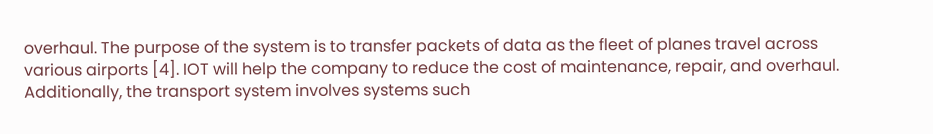overhaul. The purpose of the system is to transfer packets of data as the fleet of planes travel across various airports [4]. IOT will help the company to reduce the cost of maintenance, repair, and overhaul. Additionally, the transport system involves systems such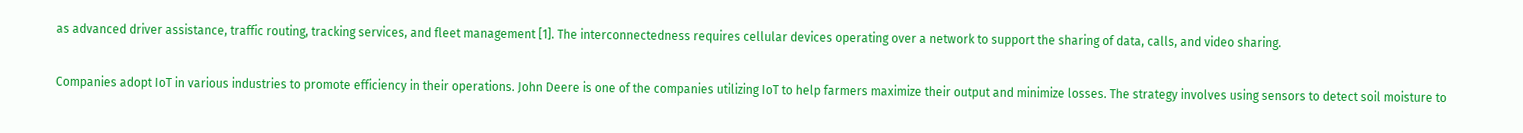as advanced driver assistance, traffic routing, tracking services, and fleet management [1]. The interconnectedness requires cellular devices operating over a network to support the sharing of data, calls, and video sharing.

Companies adopt IoT in various industries to promote efficiency in their operations. John Deere is one of the companies utilizing IoT to help farmers maximize their output and minimize losses. The strategy involves using sensors to detect soil moisture to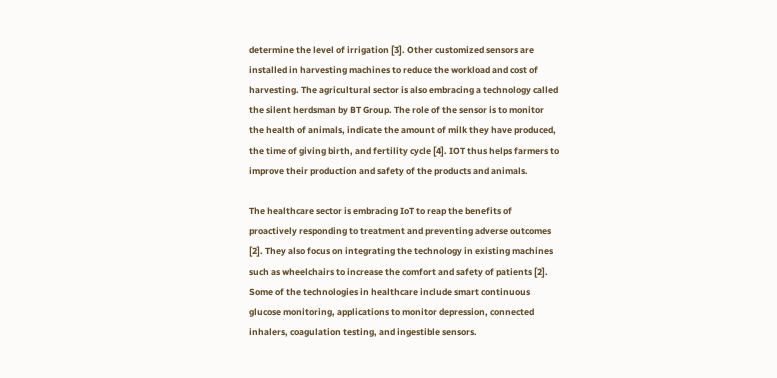determine the level of irrigation [3]. Other customized sensors are installed in harvesting machines to reduce the workload and cost of harvesting. The agricultural sector is also embracing a technology called the silent herdsman by BT Group. The role of the sensor is to monitor the health of animals, indicate the amount of milk they have produced, the time of giving birth, and fertility cycle [4]. IOT thus helps farmers to improve their production and safety of the products and animals.

The healthcare sector is embracing IoT to reap the benefits of proactively responding to treatment and preventing adverse outcomes [2]. They also focus on integrating the technology in existing machines such as wheelchairs to increase the comfort and safety of patients [2]. Some of the technologies in healthcare include smart continuous glucose monitoring, applications to monitor depression, connected inhalers, coagulation testing, and ingestible sensors.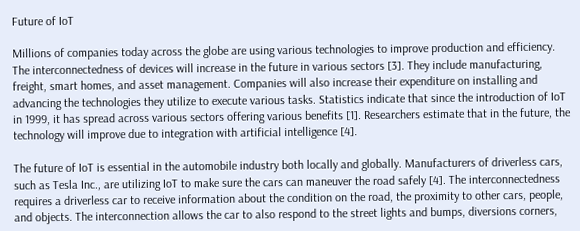Future of IoT

Millions of companies today across the globe are using various technologies to improve production and efficiency. The interconnectedness of devices will increase in the future in various sectors [3]. They include manufacturing, freight, smart homes, and asset management. Companies will also increase their expenditure on installing and advancing the technologies they utilize to execute various tasks. Statistics indicate that since the introduction of IoT in 1999, it has spread across various sectors offering various benefits [1]. Researchers estimate that in the future, the technology will improve due to integration with artificial intelligence [4].

The future of IoT is essential in the automobile industry both locally and globally. Manufacturers of driverless cars, such as Tesla Inc., are utilizing IoT to make sure the cars can maneuver the road safely [4]. The interconnectedness requires a driverless car to receive information about the condition on the road, the proximity to other cars, people, and objects. The interconnection allows the car to also respond to the street lights and bumps, diversions corners,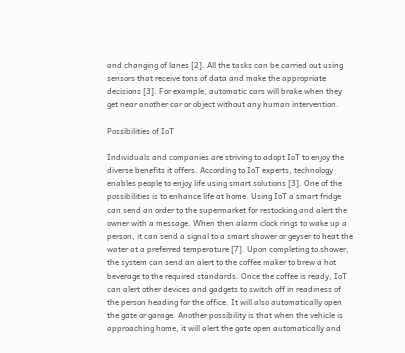and changing of lanes [2]. All the tasks can be carried out using sensors that receive tons of data and make the appropriate decisions [3]. For example, automatic cars will brake when they get near another car or object without any human intervention.

Possibilities of IoT

Individuals and companies are striving to adopt IoT to enjoy the diverse benefits it offers. According to IoT experts, technology enables people to enjoy life using smart solutions [3]. One of the possibilities is to enhance life at home. Using IoT a smart fridge can send an order to the supermarket for restocking and alert the owner with a message. When then alarm clock rings to wake up a person, it can send a signal to a smart shower or geyser to heat the water at a preferred temperature [7]. Upon completing to shower, the system can send an alert to the coffee maker to brew a hot beverage to the required standards. Once the coffee is ready, IoT can alert other devices and gadgets to switch off in readiness of the person heading for the office. It will also automatically open the gate or garage. Another possibility is that when the vehicle is approaching home, it will alert the gate open automatically and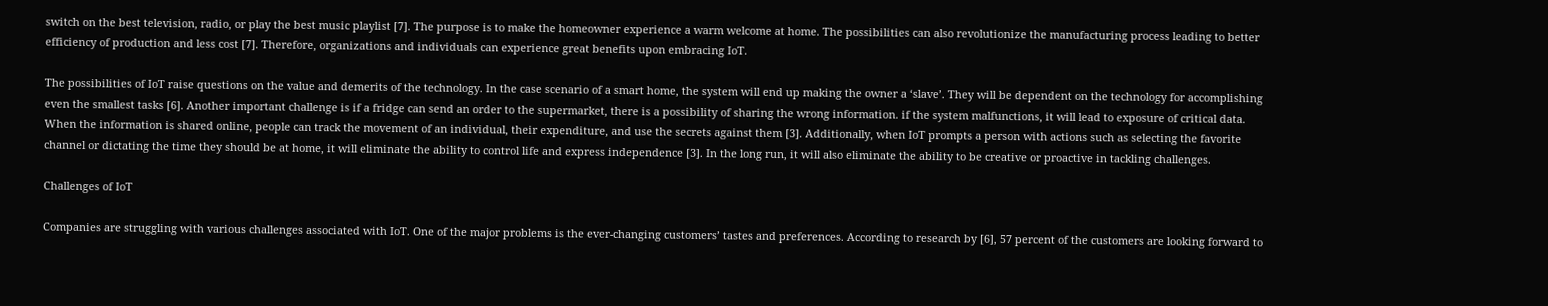switch on the best television, radio, or play the best music playlist [7]. The purpose is to make the homeowner experience a warm welcome at home. The possibilities can also revolutionize the manufacturing process leading to better efficiency of production and less cost [7]. Therefore, organizations and individuals can experience great benefits upon embracing IoT.

The possibilities of IoT raise questions on the value and demerits of the technology. In the case scenario of a smart home, the system will end up making the owner a ‘slave’. They will be dependent on the technology for accomplishing even the smallest tasks [6]. Another important challenge is if a fridge can send an order to the supermarket, there is a possibility of sharing the wrong information. if the system malfunctions, it will lead to exposure of critical data. When the information is shared online, people can track the movement of an individual, their expenditure, and use the secrets against them [3]. Additionally, when IoT prompts a person with actions such as selecting the favorite channel or dictating the time they should be at home, it will eliminate the ability to control life and express independence [3]. In the long run, it will also eliminate the ability to be creative or proactive in tackling challenges.

Challenges of IoT

Companies are struggling with various challenges associated with IoT. One of the major problems is the ever-changing customers’ tastes and preferences. According to research by [6], 57 percent of the customers are looking forward to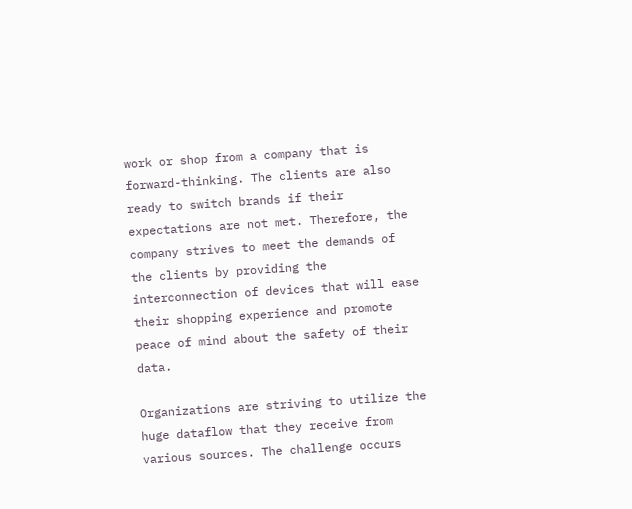work or shop from a company that is forward-thinking. The clients are also ready to switch brands if their expectations are not met. Therefore, the company strives to meet the demands of the clients by providing the interconnection of devices that will ease their shopping experience and promote peace of mind about the safety of their data.

Organizations are striving to utilize the huge dataflow that they receive from various sources. The challenge occurs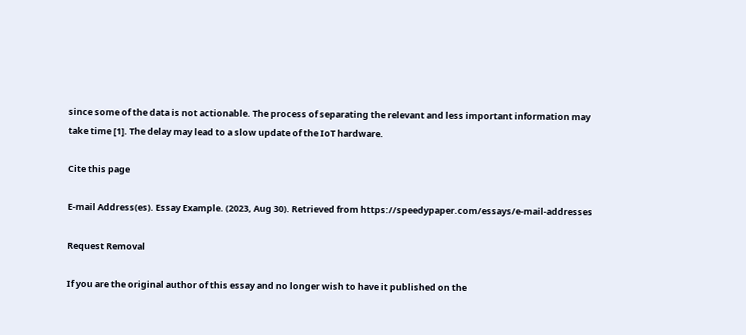since some of the data is not actionable. The process of separating the relevant and less important information may take time [1]. The delay may lead to a slow update of the IoT hardware.

Cite this page

E-mail Address(es). Essay Example. (2023, Aug 30). Retrieved from https://speedypaper.com/essays/e-mail-addresses

Request Removal

If you are the original author of this essay and no longer wish to have it published on the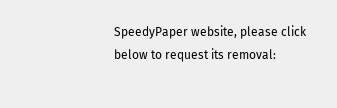SpeedyPaper website, please click below to request its removal: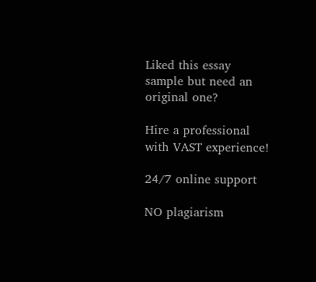Liked this essay sample but need an original one?

Hire a professional with VAST experience!

24/7 online support

NO plagiarism